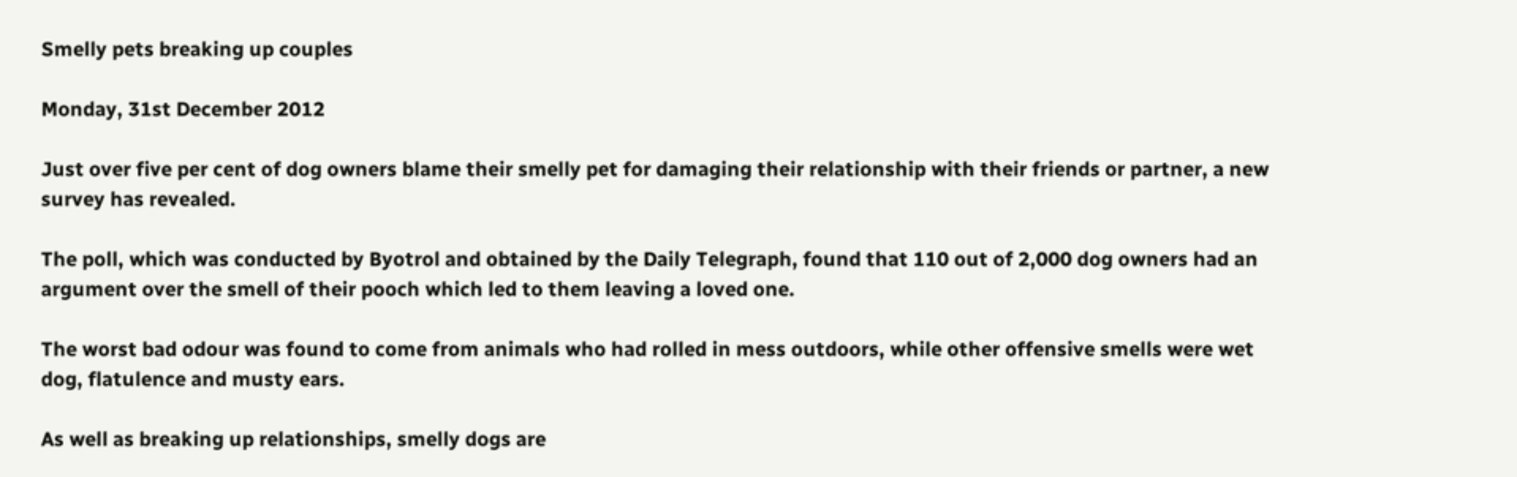Smelly pets breaking up couples

Monday, 31st December 2012

Just over five per cent of dog owners blame their smelly pet for damaging their relationship with their friends or partner, a new survey has revealed.

The poll, which was conducted by Byotrol and obtained by the Daily Telegraph, found that 110 out of 2,000 dog owners had an argument over the smell of their pooch which led to them leaving a loved one.

The worst bad odour was found to come from animals who had rolled in mess outdoors, while other offensive smells were wet dog, flatulence and musty ears.

As well as breaking up relationships, smelly dogs are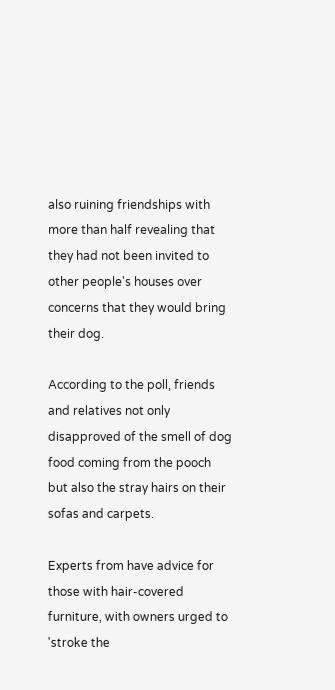also ruining friendships with more than half revealing that they had not been invited to other people's houses over concerns that they would bring their dog.

According to the poll, friends and relatives not only disapproved of the smell of dog food coming from the pooch but also the stray hairs on their sofas and carpets.

Experts from have advice for those with hair-covered furniture, with owners urged to 'stroke the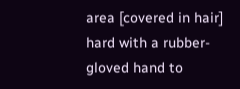area [covered in hair] hard with a rubber-gloved hand to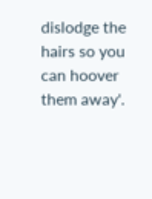dislodge the hairs so you can hoover them away'.